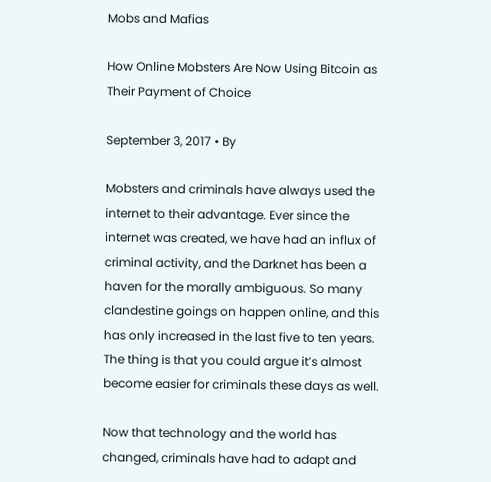Mobs and Mafias

How Online Mobsters Are Now Using Bitcoin as Their Payment of Choice

September 3, 2017 • By

Mobsters and criminals have always used the internet to their advantage. Ever since the internet was created, we have had an influx of criminal activity, and the Darknet has been a haven for the morally ambiguous. So many clandestine goings on happen online, and this has only increased in the last five to ten years. The thing is that you could argue it’s almost become easier for criminals these days as well.

Now that technology and the world has changed, criminals have had to adapt and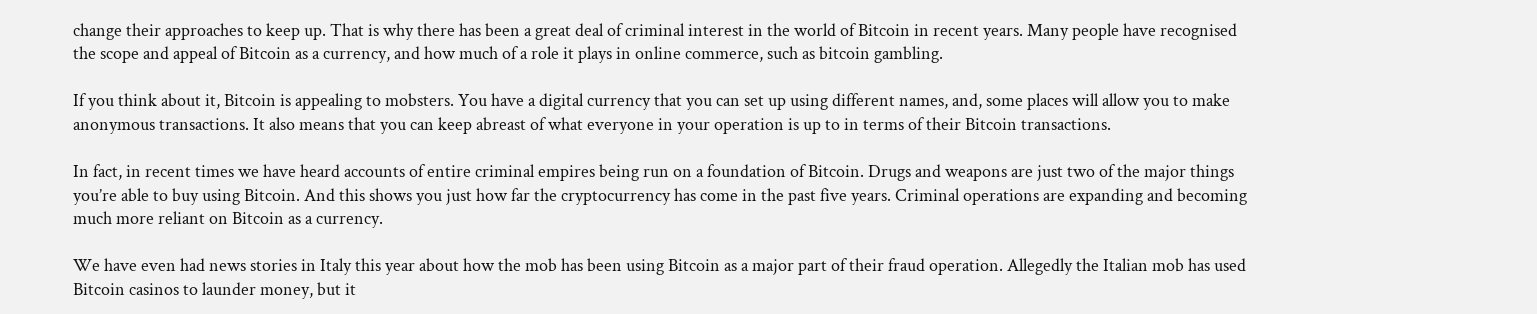change their approaches to keep up. That is why there has been a great deal of criminal interest in the world of Bitcoin in recent years. Many people have recognised the scope and appeal of Bitcoin as a currency, and how much of a role it plays in online commerce, such as bitcoin gambling.

If you think about it, Bitcoin is appealing to mobsters. You have a digital currency that you can set up using different names, and, some places will allow you to make anonymous transactions. It also means that you can keep abreast of what everyone in your operation is up to in terms of their Bitcoin transactions.

In fact, in recent times we have heard accounts of entire criminal empires being run on a foundation of Bitcoin. Drugs and weapons are just two of the major things you’re able to buy using Bitcoin. And this shows you just how far the cryptocurrency has come in the past five years. Criminal operations are expanding and becoming much more reliant on Bitcoin as a currency.

We have even had news stories in Italy this year about how the mob has been using Bitcoin as a major part of their fraud operation. Allegedly the Italian mob has used Bitcoin casinos to launder money, but it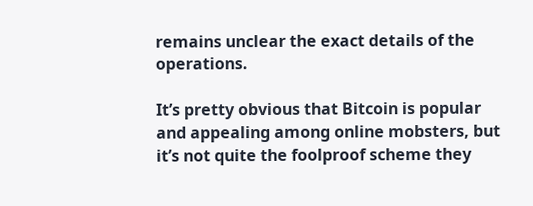remains unclear the exact details of the operations.

It’s pretty obvious that Bitcoin is popular and appealing among online mobsters, but it’s not quite the foolproof scheme they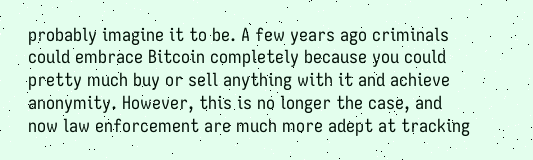probably imagine it to be. A few years ago criminals could embrace Bitcoin completely because you could pretty much buy or sell anything with it and achieve anonymity. However, this is no longer the case, and now law enforcement are much more adept at tracking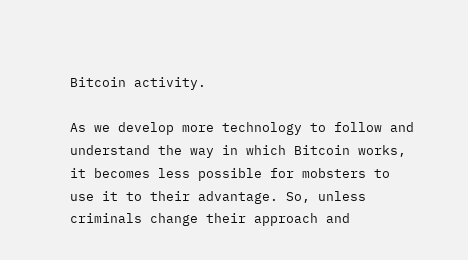Bitcoin activity.

As we develop more technology to follow and understand the way in which Bitcoin works, it becomes less possible for mobsters to use it to their advantage. So, unless criminals change their approach and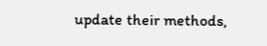update their methods,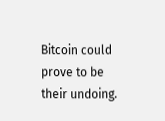Bitcoin could prove to be their undoing.